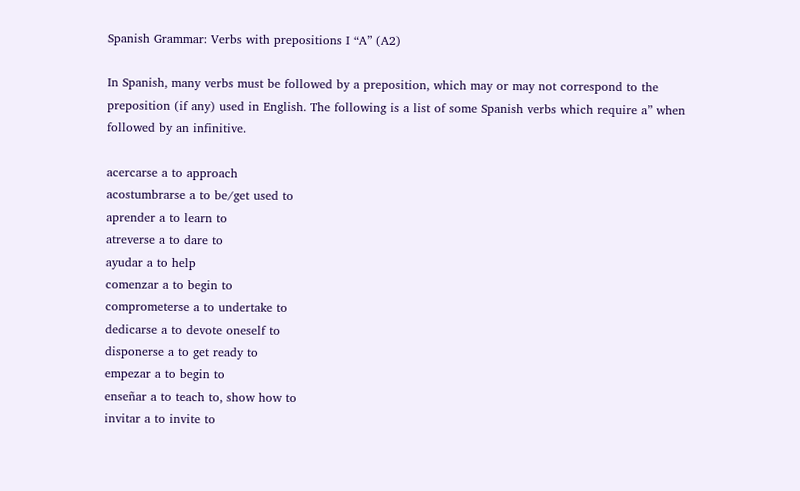Spanish Grammar: Verbs with prepositions I “A” (A2)

In Spanish, many verbs must be followed by a preposition, which may or may not correspond to the preposition (if any) used in English. The following is a list of some Spanish verbs which require a” when followed by an infinitive.

acercarse a to approach
acostumbrarse a to be/get used to
aprender a to learn to
atreverse a to dare to
ayudar a to help
comenzar a to begin to
comprometerse a to undertake to
dedicarse a to devote oneself to
disponerse a to get ready to
empezar a to begin to
enseñar a to teach to, show how to
invitar a to invite to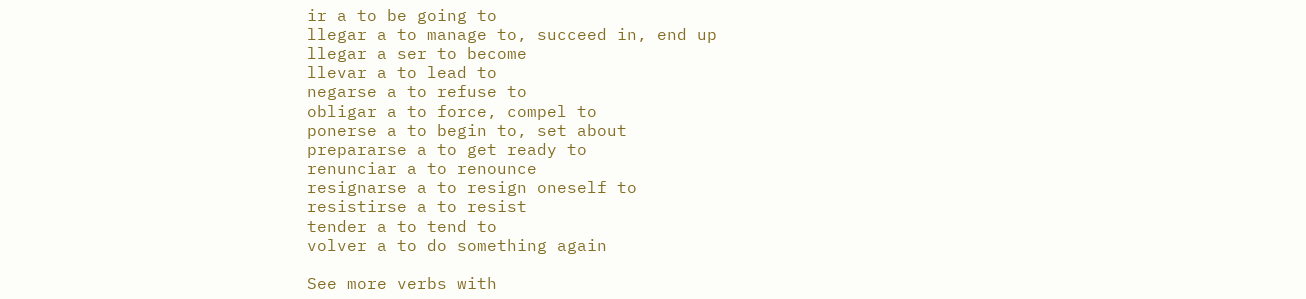ir a to be going to
llegar a to manage to, succeed in, end up
llegar a ser to become
llevar a to lead to
negarse a to refuse to
obligar a to force, compel to
ponerse a to begin to, set about
prepararse a to get ready to
renunciar a to renounce
resignarse a to resign oneself to
resistirse a to resist
tender a to tend to
volver a to do something again

See more verbs with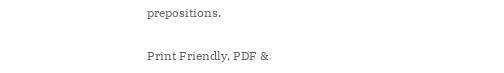prepositions.

Print Friendly, PDF &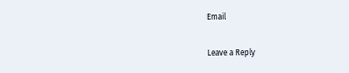Email

Leave a Reply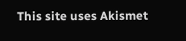This site uses Akismet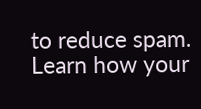to reduce spam. Learn how your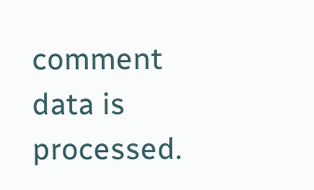comment data is processed.